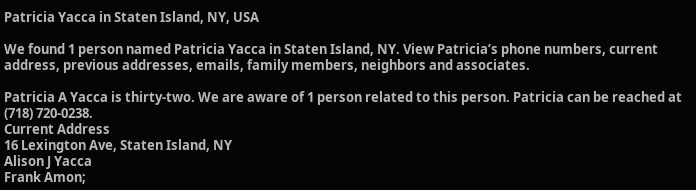Patricia Yacca in Staten Island, NY, USA

We found 1 person named Patricia Yacca in Staten Island, NY. View Patricia’s phone numbers, current address, previous addresses, emails, family members, neighbors and associates.

Patricia A Yacca is thirty-two. We are aware of 1 person related to this person. Patricia can be reached at (718) 720-0238.
Current Address
16 Lexington Ave, Staten Island, NY
Alison J Yacca
Frank Amon;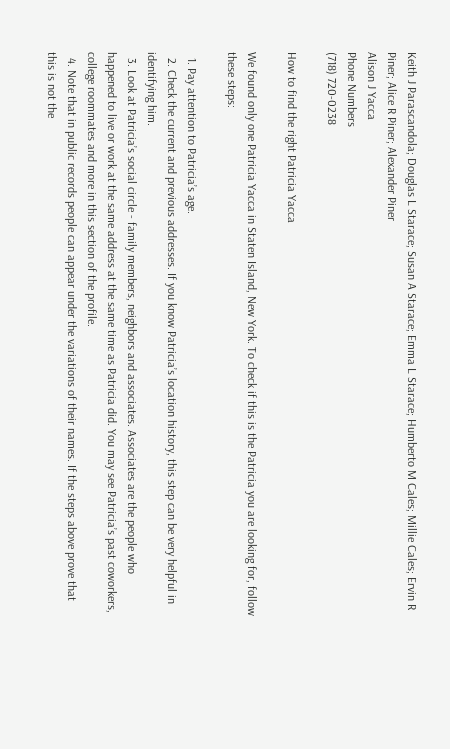Keith J Parascandola; Douglas L Starace; Susan A Starace; Emma L Starace; Humberto M Cales; Millie Cales; Ervin R Piner; Alice R Piner; Alexander Piner
Alison J Yacca
Phone Numbers
(718) 720-0238

How to find the right Patricia Yacca

We found only one Patricia Yacca in Staten Island, New York. To check if this is the Patricia you are looking for, follow these steps:

  1. Pay attention to Patricia’s age.
  2. Check the current and previous addresses. If you know Patricia’s location history, this step can be very helpful in identifying him.
  3. Look at Patricia’s social circle - family members, neighbors and associates. Associates are the people who happened to live or work at the same address at the same time as Patricia did. You may see Patricia’s past coworkers, college roommates and more in this section of the profile.
  4. Note that in public records people can appear under the variations of their names. If the steps above prove that this is not the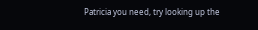Patricia you need, try looking up the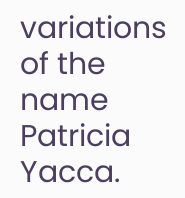variations of the name Patricia Yacca.